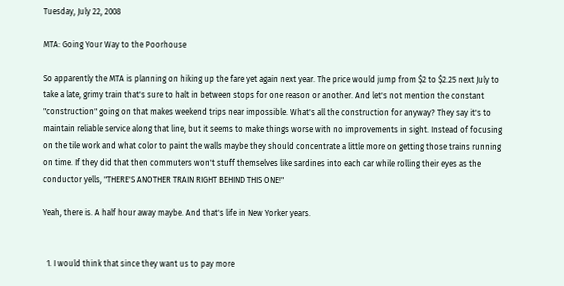Tuesday, July 22, 2008

MTA: Going Your Way to the Poorhouse

So apparently the MTA is planning on hiking up the fare yet again next year. The price would jump from $2 to $2.25 next July to take a late, grimy train that's sure to halt in between stops for one reason or another. And let's not mention the constant "construction" going on that makes weekend trips near impossible. What's all the construction for anyway? They say it's to maintain reliable service along that line, but it seems to make things worse with no improvements in sight. Instead of focusing on the tile work and what color to paint the walls maybe they should concentrate a little more on getting those trains running on time. If they did that then commuters won't stuff themselves like sardines into each car while rolling their eyes as the conductor yells, "THERE'S ANOTHER TRAIN RIGHT BEHIND THIS ONE!"

Yeah, there is. A half hour away maybe. And that's life in New Yorker years.


  1. I would think that since they want us to pay more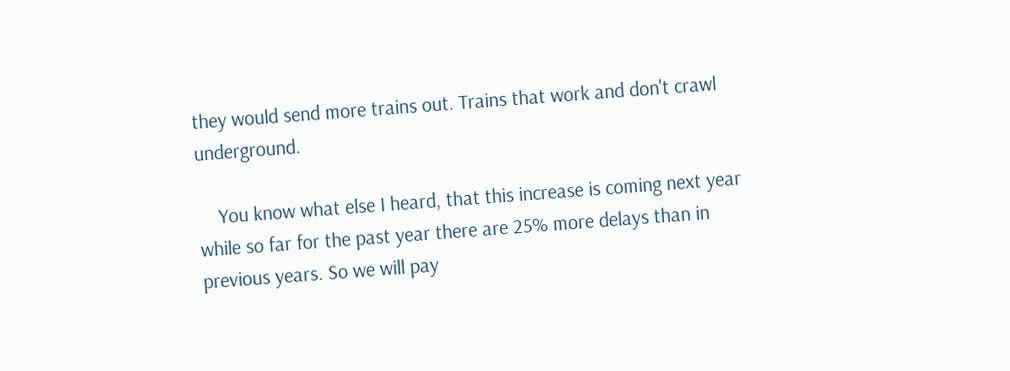they would send more trains out. Trains that work and don't crawl underground.

    You know what else I heard, that this increase is coming next year while so far for the past year there are 25% more delays than in previous years. So we will pay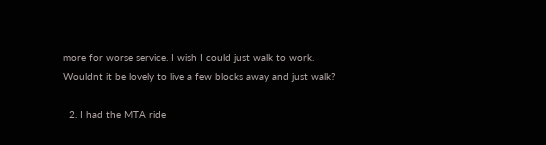more for worse service. I wish I could just walk to work. Wouldnt it be lovely to live a few blocks away and just walk?

  2. I had the MTA ride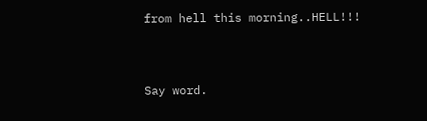from hell this morning..HELL!!!


Say word.